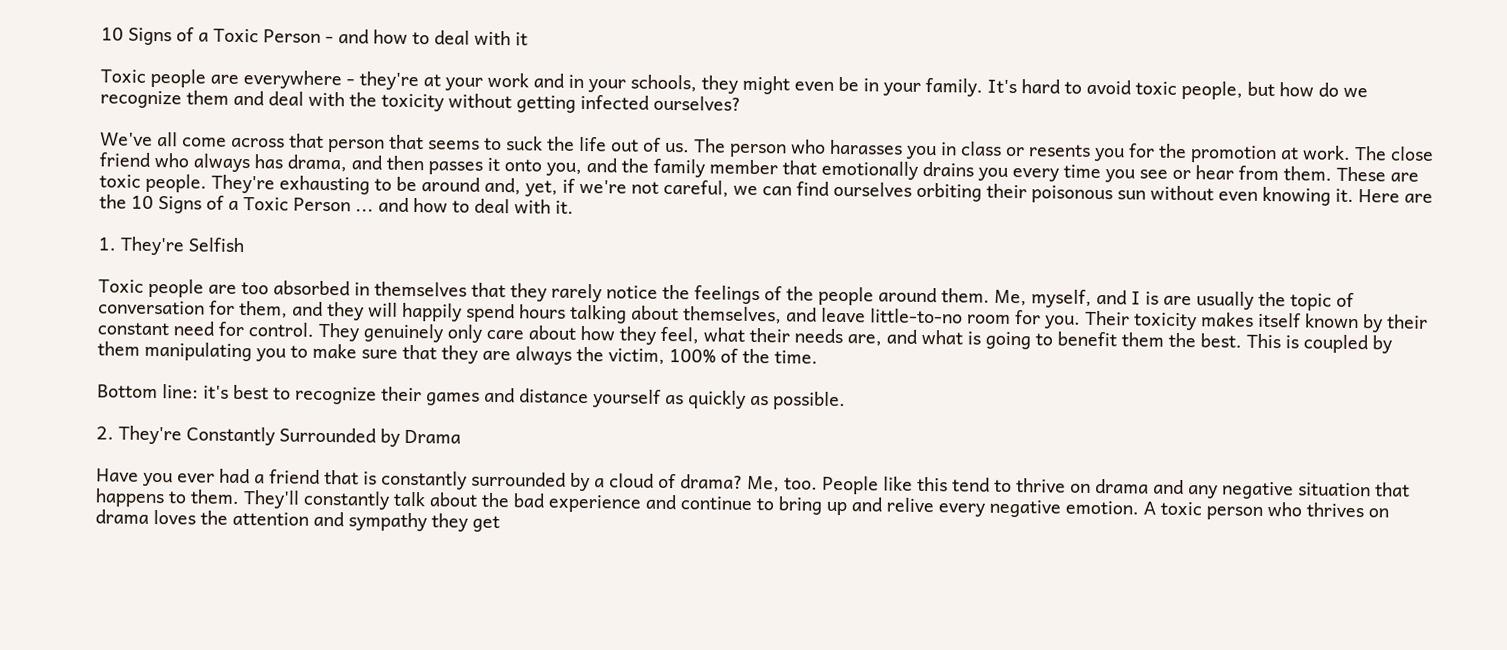10 Signs of a Toxic Person - and how to deal with it

Toxic people are everywhere - they're at your work and in your schools, they might even be in your family. It's hard to avoid toxic people, but how do we recognize them and deal with the toxicity without getting infected ourselves?

We've all come across that person that seems to suck the life out of us. The person who harasses you in class or resents you for the promotion at work. The close friend who always has drama, and then passes it onto you, and the family member that emotionally drains you every time you see or hear from them. These are toxic people. They're exhausting to be around and, yet, if we're not careful, we can find ourselves orbiting their poisonous sun without even knowing it. Here are the 10 Signs of a Toxic Person ... and how to deal with it.

1. They're Selfish

Toxic people are too absorbed in themselves that they rarely notice the feelings of the people around them. Me, myself, and I is are usually the topic of conversation for them, and they will happily spend hours talking about themselves, and leave little-to-no room for you. Their toxicity makes itself known by their constant need for control. They genuinely only care about how they feel, what their needs are, and what is going to benefit them the best. This is coupled by them manipulating you to make sure that they are always the victim, 100% of the time.

Bottom line: it's best to recognize their games and distance yourself as quickly as possible.

2. They're Constantly Surrounded by Drama

Have you ever had a friend that is constantly surrounded by a cloud of drama? Me, too. People like this tend to thrive on drama and any negative situation that happens to them. They'll constantly talk about the bad experience and continue to bring up and relive every negative emotion. A toxic person who thrives on drama loves the attention and sympathy they get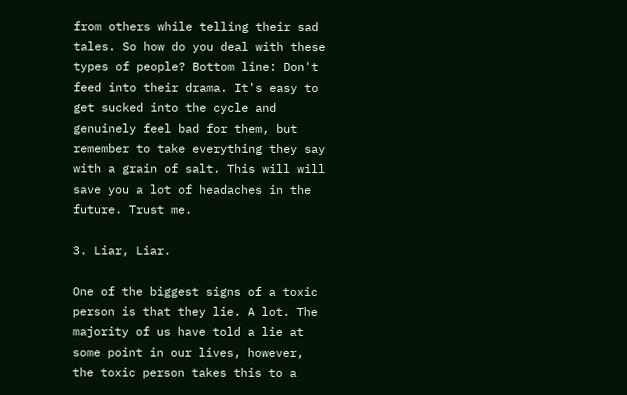from others while telling their sad tales. So how do you deal with these types of people? Bottom line: Don't feed into their drama. It's easy to get sucked into the cycle and genuinely feel bad for them, but remember to take everything they say with a grain of salt. This will will save you a lot of headaches in the future. Trust me.

3. Liar, Liar.

One of the biggest signs of a toxic person is that they lie. A lot. The majority of us have told a lie at some point in our lives, however, the toxic person takes this to a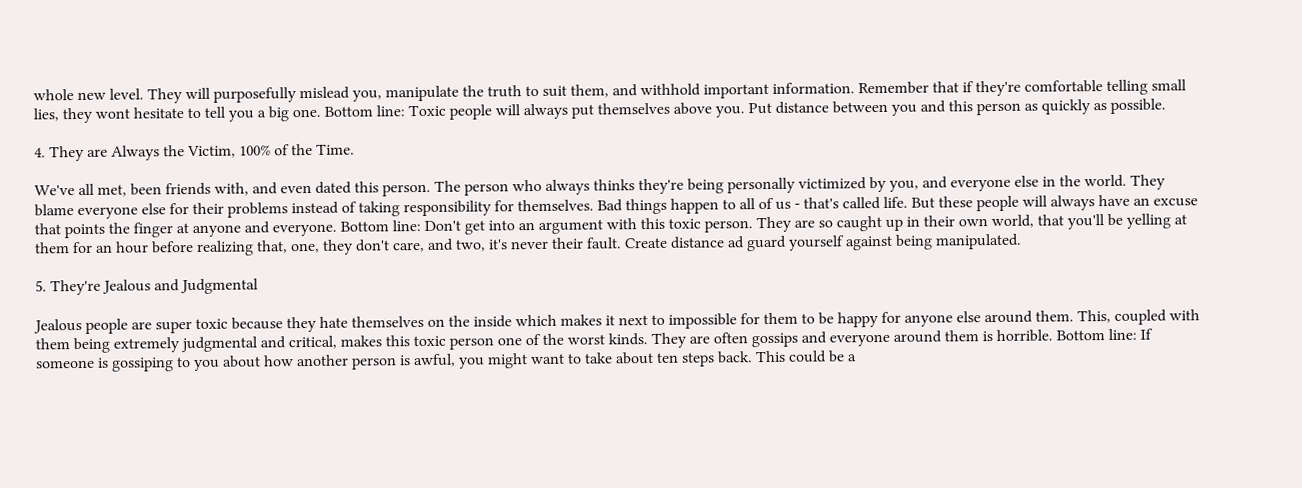whole new level. They will purposefully mislead you, manipulate the truth to suit them, and withhold important information. Remember that if they're comfortable telling small lies, they wont hesitate to tell you a big one. Bottom line: Toxic people will always put themselves above you. Put distance between you and this person as quickly as possible.

4. They are Always the Victim, 100% of the Time.

We've all met, been friends with, and even dated this person. The person who always thinks they're being personally victimized by you, and everyone else in the world. They blame everyone else for their problems instead of taking responsibility for themselves. Bad things happen to all of us - that's called life. But these people will always have an excuse that points the finger at anyone and everyone. Bottom line: Don't get into an argument with this toxic person. They are so caught up in their own world, that you'll be yelling at them for an hour before realizing that, one, they don't care, and two, it's never their fault. Create distance ad guard yourself against being manipulated.

5. They're Jealous and Judgmental

Jealous people are super toxic because they hate themselves on the inside which makes it next to impossible for them to be happy for anyone else around them. This, coupled with them being extremely judgmental and critical, makes this toxic person one of the worst kinds. They are often gossips and everyone around them is horrible. Bottom line: If someone is gossiping to you about how another person is awful, you might want to take about ten steps back. This could be a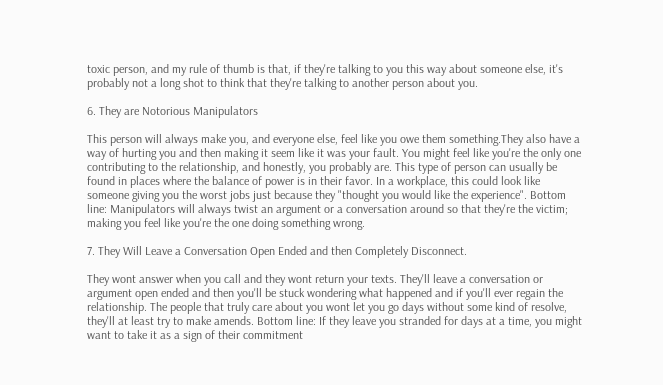toxic person, and my rule of thumb is that, if they're talking to you this way about someone else, it's probably not a long shot to think that they're talking to another person about you.

6. They are Notorious Manipulators

This person will always make you, and everyone else, feel like you owe them something.They also have a way of hurting you and then making it seem like it was your fault. You might feel like you're the only one contributing to the relationship, and honestly, you probably are. This type of person can usually be found in places where the balance of power is in their favor. In a workplace, this could look like someone giving you the worst jobs just because they "thought you would like the experience". Bottom line: Manipulators will always twist an argument or a conversation around so that they're the victim; making you feel like you're the one doing something wrong.

7. They Will Leave a Conversation Open Ended and then Completely Disconnect.

They wont answer when you call and they wont return your texts. They'll leave a conversation or argument open ended and then you'll be stuck wondering what happened and if you'll ever regain the relationship. The people that truly care about you wont let you go days without some kind of resolve, they'll at least try to make amends. Bottom line: If they leave you stranded for days at a time, you might want to take it as a sign of their commitment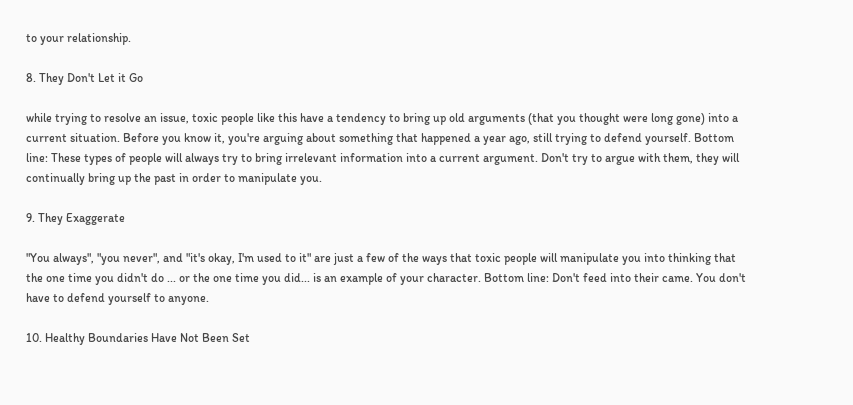to your relationship.

8. They Don't Let it Go

while trying to resolve an issue, toxic people like this have a tendency to bring up old arguments (that you thought were long gone) into a current situation. Before you know it, you're arguing about something that happened a year ago, still trying to defend yourself. Bottom line: These types of people will always try to bring irrelevant information into a current argument. Don't try to argue with them, they will continually bring up the past in order to manipulate you.

9. They Exaggerate

"You always", "you never", and "it's okay, I'm used to it" are just a few of the ways that toxic people will manipulate you into thinking that the one time you didn't do ... or the one time you did... is an example of your character. Bottom line: Don't feed into their came. You don't have to defend yourself to anyone.

10. Healthy Boundaries Have Not Been Set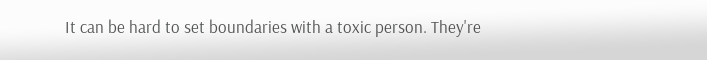It can be hard to set boundaries with a toxic person. They're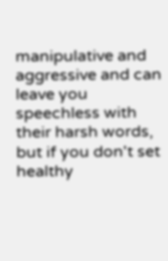manipulative and aggressive and can leave you speechless with their harsh words, but if you don't set healthy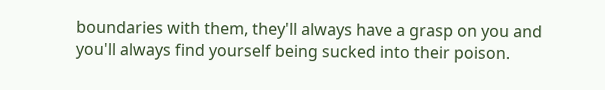boundaries with them, they'll always have a grasp on you and you'll always find yourself being sucked into their poison.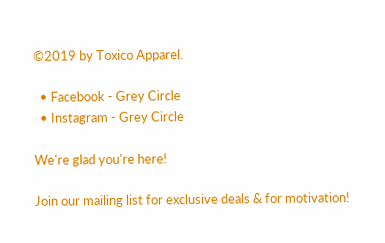©2019 by Toxico Apparel.

  • Facebook - Grey Circle
  • Instagram - Grey Circle

We're glad you're here!

Join our mailing list for exclusive deals & for motivation!